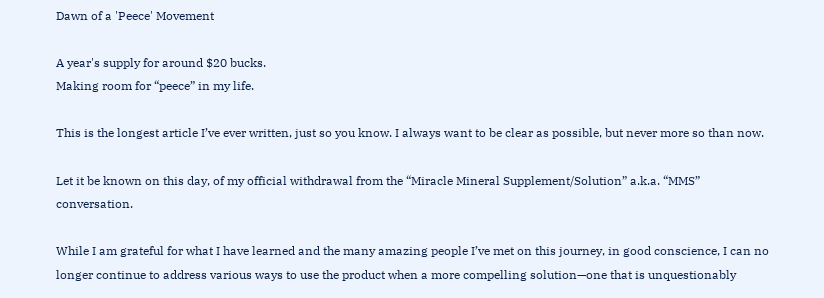Dawn of a 'Peece' Movement

A year's supply for around $20 bucks.
Making room for “peece” in my life.

This is the longest article I’ve ever written, just so you know. I always want to be clear as possible, but never more so than now.

Let it be known on this day, of my official withdrawal from the “Miracle Mineral Supplement/Solution” a.k.a. “MMS” conversation.

While I am grateful for what I have learned and the many amazing people I’ve met on this journey, in good conscience, I can no longer continue to address various ways to use the product when a more compelling solution—one that is unquestionably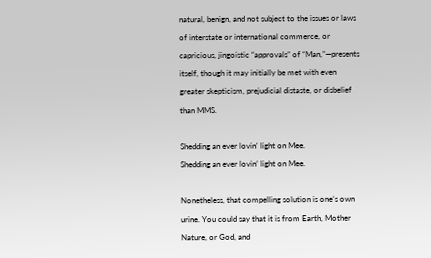natural, benign, and not subject to the issues or laws of interstate or international commerce, or capricious, jingoistic “approvals” of “Man,”—presents itself, though it may initially be met with even greater skepticism, prejudicial distaste, or disbelief than MMS.

Shedding an ever lovin' light on Mee.
Shedding an ever lovin’ light on Mee.

Nonetheless, that compelling solution is one’s own urine. You could say that it is from Earth, Mother Nature, or God, and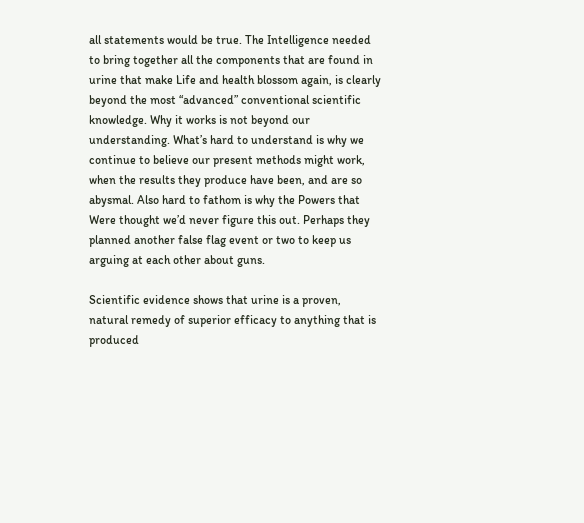all statements would be true. The Intelligence needed to bring together all the components that are found in urine that make Life and health blossom again, is clearly beyond the most “advanced” conventional scientific knowledge. Why it works is not beyond our understanding. What’s hard to understand is why we continue to believe our present methods might work, when the results they produce have been, and are so abysmal. Also hard to fathom is why the Powers that Were thought we’d never figure this out. Perhaps they planned another false flag event or two to keep us arguing at each other about guns.

Scientific evidence shows that urine is a proven, natural remedy of superior efficacy to anything that is produced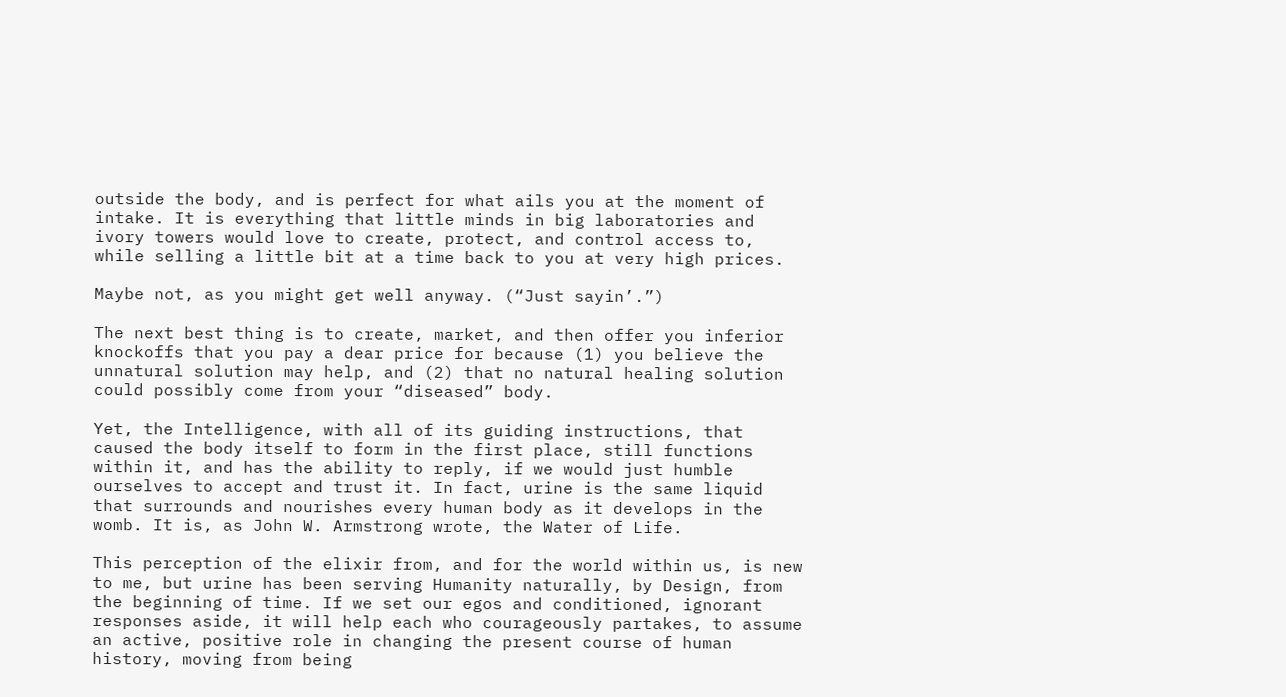outside the body, and is perfect for what ails you at the moment of intake. It is everything that little minds in big laboratories and ivory towers would love to create, protect, and control access to, while selling a little bit at a time back to you at very high prices.

Maybe not, as you might get well anyway. (“Just sayin’.”)

The next best thing is to create, market, and then offer you inferior knockoffs that you pay a dear price for because (1) you believe the unnatural solution may help, and (2) that no natural healing solution could possibly come from your “diseased” body.

Yet, the Intelligence, with all of its guiding instructions, that caused the body itself to form in the first place, still functions within it, and has the ability to reply, if we would just humble ourselves to accept and trust it. In fact, urine is the same liquid that surrounds and nourishes every human body as it develops in the womb. It is, as John W. Armstrong wrote, the Water of Life.

This perception of the elixir from, and for the world within us, is new to me, but urine has been serving Humanity naturally, by Design, from the beginning of time. If we set our egos and conditioned, ignorant responses aside, it will help each who courageously partakes, to assume an active, positive role in changing the present course of human history, moving from being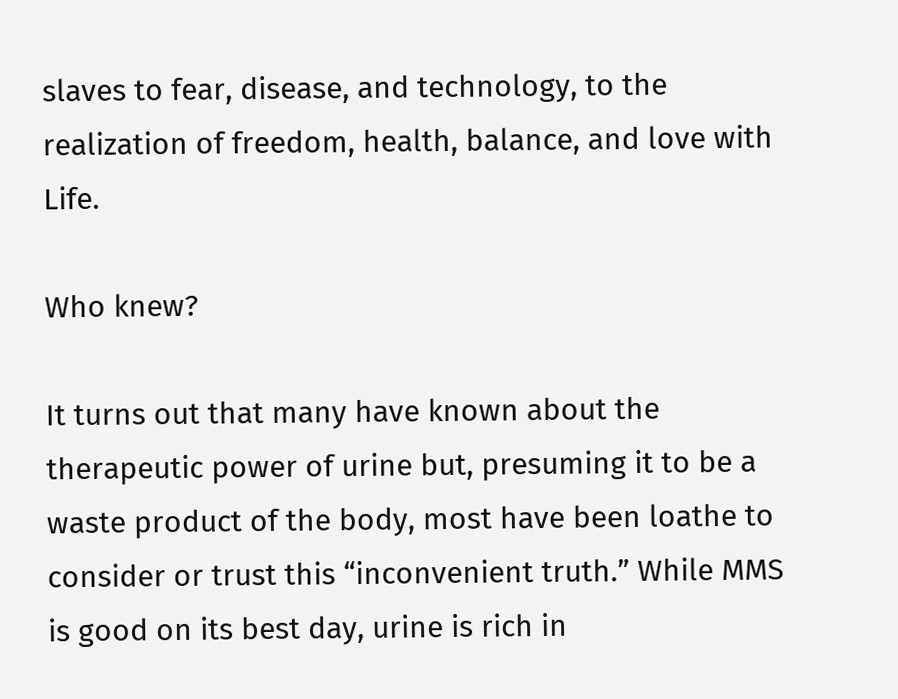slaves to fear, disease, and technology, to the realization of freedom, health, balance, and love with Life.

Who knew?

It turns out that many have known about the therapeutic power of urine but, presuming it to be a waste product of the body, most have been loathe to consider or trust this “inconvenient truth.” While MMS is good on its best day, urine is rich in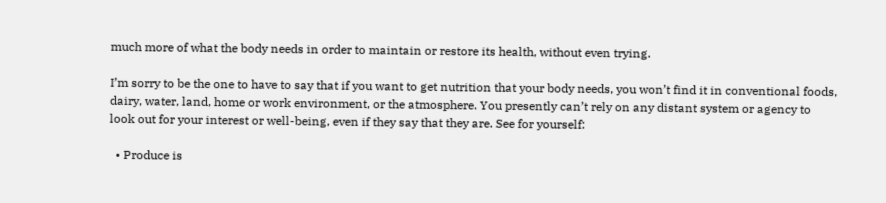much more of what the body needs in order to maintain or restore its health, without even trying.

I’m sorry to be the one to have to say that if you want to get nutrition that your body needs, you won’t find it in conventional foods, dairy, water, land, home or work environment, or the atmosphere. You presently can’t rely on any distant system or agency to look out for your interest or well-being, even if they say that they are. See for yourself:

  • Produce is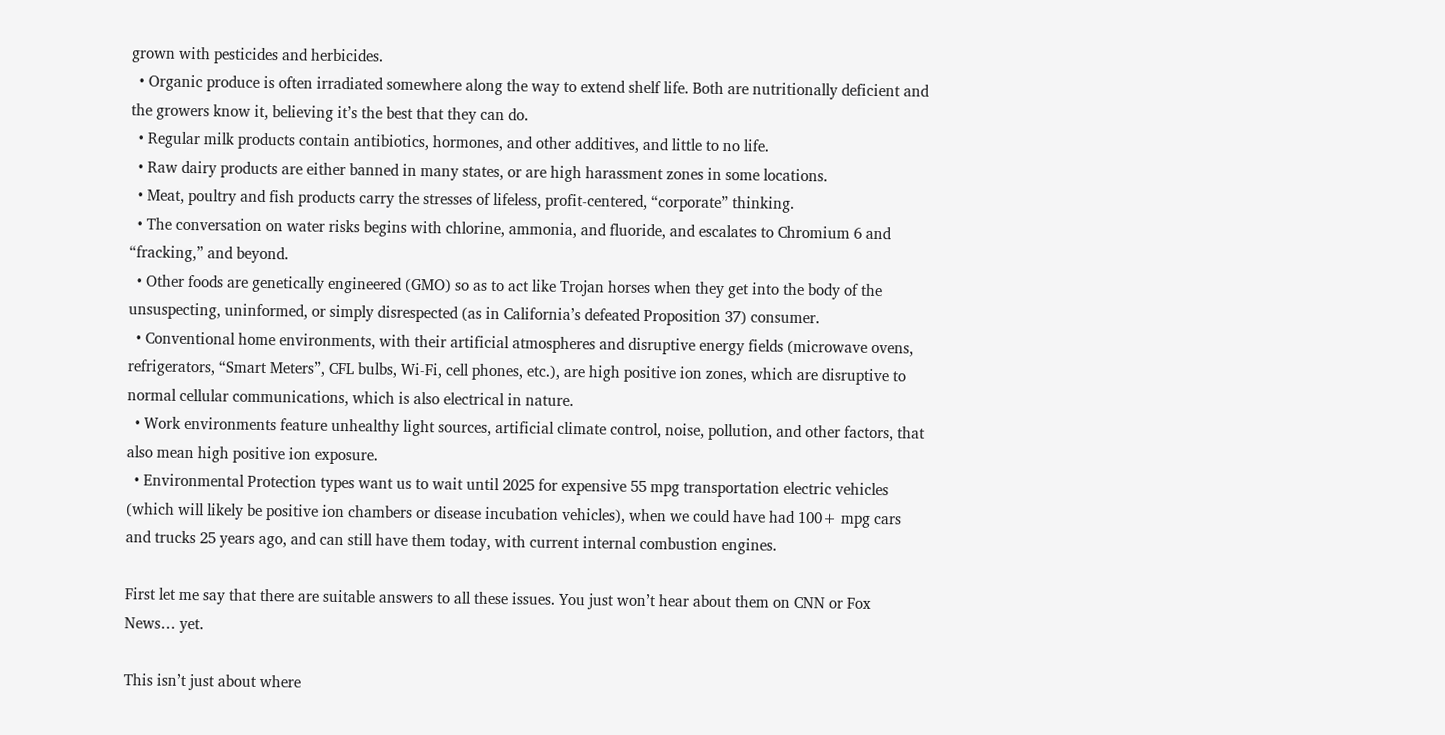grown with pesticides and herbicides.
  • Organic produce is often irradiated somewhere along the way to extend shelf life. Both are nutritionally deficient and the growers know it, believing it’s the best that they can do.
  • Regular milk products contain antibiotics, hormones, and other additives, and little to no life.
  • Raw dairy products are either banned in many states, or are high harassment zones in some locations.
  • Meat, poultry and fish products carry the stresses of lifeless, profit-centered, “corporate” thinking.
  • The conversation on water risks begins with chlorine, ammonia, and fluoride, and escalates to Chromium 6 and “fracking,” and beyond.
  • Other foods are genetically engineered (GMO) so as to act like Trojan horses when they get into the body of the unsuspecting, uninformed, or simply disrespected (as in California’s defeated Proposition 37) consumer.
  • Conventional home environments, with their artificial atmospheres and disruptive energy fields (microwave ovens, refrigerators, “Smart Meters”, CFL bulbs, Wi-Fi, cell phones, etc.), are high positive ion zones, which are disruptive to normal cellular communications, which is also electrical in nature.
  • Work environments feature unhealthy light sources, artificial climate control, noise, pollution, and other factors, that also mean high positive ion exposure.
  • Environmental Protection types want us to wait until 2025 for expensive 55 mpg transportation electric vehicles (which will likely be positive ion chambers or disease incubation vehicles), when we could have had 100+ mpg cars and trucks 25 years ago, and can still have them today, with current internal combustion engines.

First let me say that there are suitable answers to all these issues. You just won’t hear about them on CNN or Fox News… yet.

This isn’t just about where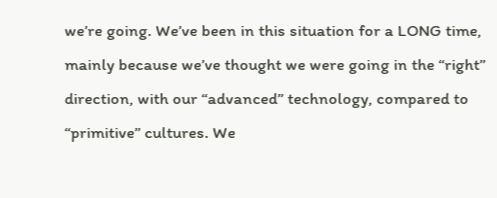we’re going. We’ve been in this situation for a LONG time, mainly because we’ve thought we were going in the “right” direction, with our “advanced” technology, compared to “primitive” cultures. We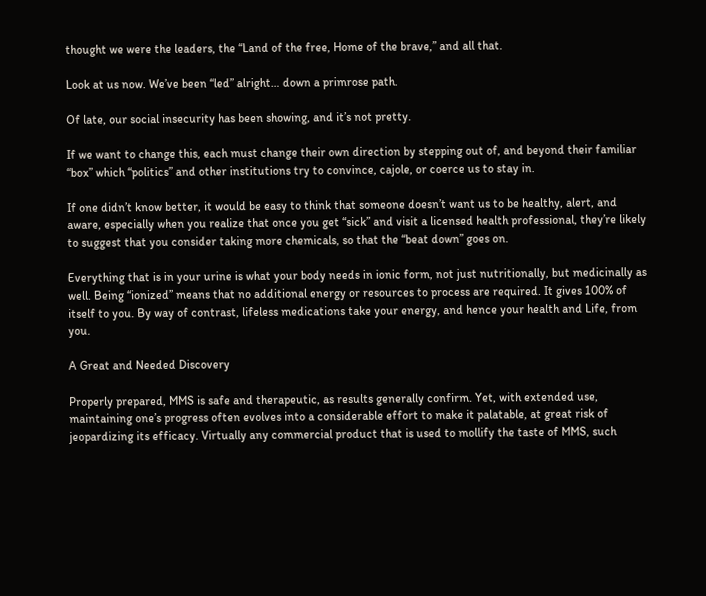thought we were the leaders, the “Land of the free, Home of the brave,” and all that.

Look at us now. We’ve been “led” alright… down a primrose path.

Of late, our social insecurity has been showing, and it’s not pretty.

If we want to change this, each must change their own direction by stepping out of, and beyond their familiar “box” which “politics” and other institutions try to convince, cajole, or coerce us to stay in.

If one didn’t know better, it would be easy to think that someone doesn’t want us to be healthy, alert, and aware, especially when you realize that once you get “sick” and visit a licensed health professional, they’re likely to suggest that you consider taking more chemicals, so that the “beat down” goes on.

Everything that is in your urine is what your body needs in ionic form, not just nutritionally, but medicinally as well. Being “ionized” means that no additional energy or resources to process are required. It gives 100% of itself to you. By way of contrast, lifeless medications take your energy, and hence your health and Life, from you.

A Great and Needed Discovery

Properly prepared, MMS is safe and therapeutic, as results generally confirm. Yet, with extended use, maintaining one’s progress often evolves into a considerable effort to make it palatable, at great risk of jeopardizing its efficacy. Virtually any commercial product that is used to mollify the taste of MMS, such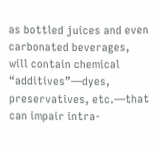as bottled juices and even carbonated beverages, will contain chemical “additives”—dyes, preservatives, etc.—that can impair intra-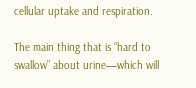cellular uptake and respiration.

The main thing that is “hard to swallow” about urine—which will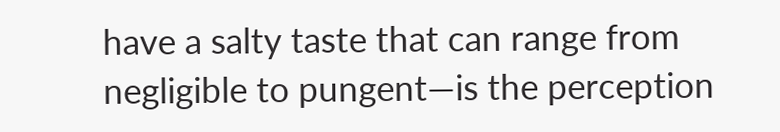have a salty taste that can range from negligible to pungent—is the perception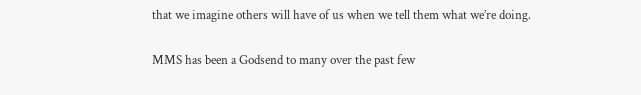that we imagine others will have of us when we tell them what we’re doing.

MMS has been a Godsend to many over the past few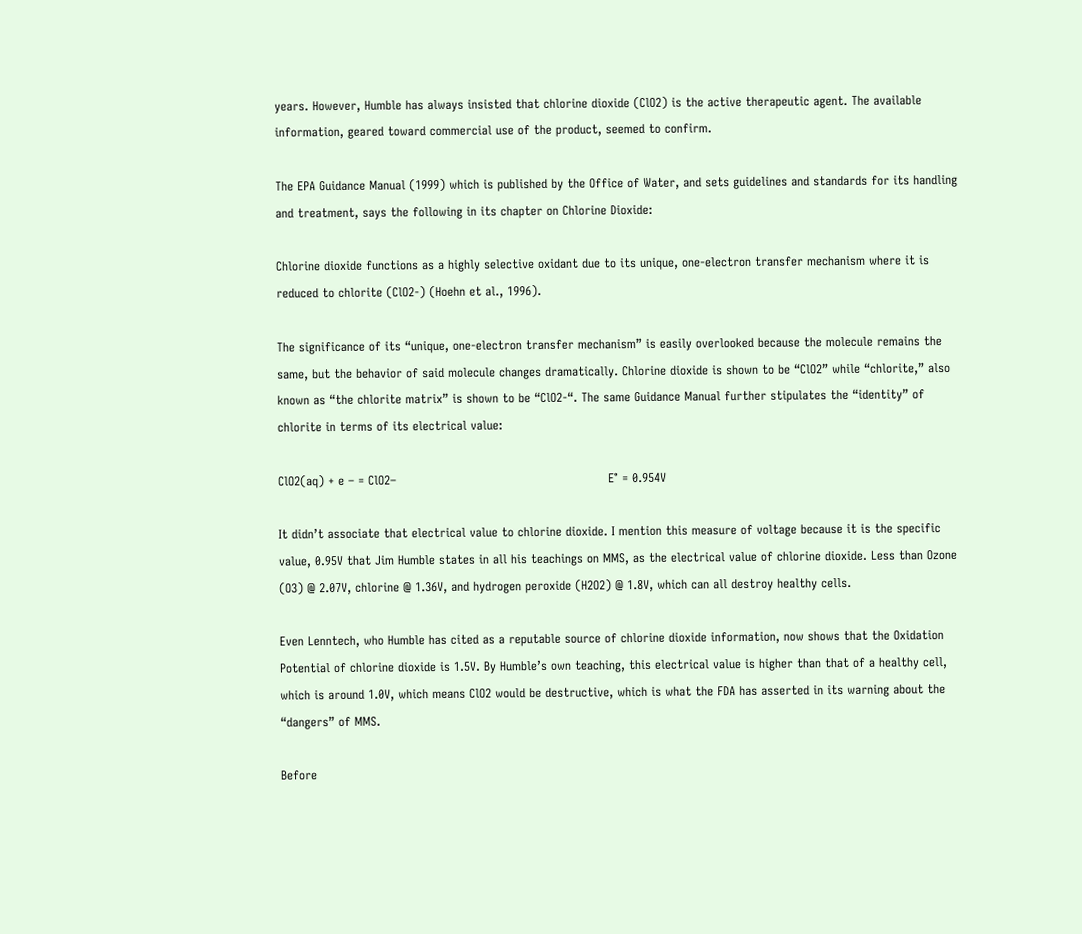years. However, Humble has always insisted that chlorine dioxide (ClO2) is the active therapeutic agent. The available information, geared toward commercial use of the product, seemed to confirm.

The EPA Guidance Manual (1999) which is published by the Office of Water, and sets guidelines and standards for its handling and treatment, says the following in its chapter on Chlorine Dioxide:

Chlorine dioxide functions as a highly selective oxidant due to its unique, one-electron transfer mechanism where it is reduced to chlorite (ClO2-) (Hoehn et al., 1996).

The significance of its “unique, one-electron transfer mechanism” is easily overlooked because the molecule remains the same, but the behavior of said molecule changes dramatically. Chlorine dioxide is shown to be “ClO2” while “chlorite,” also known as “the chlorite matrix” is shown to be “ClO2-“. The same Guidance Manual further stipulates the “identity” of chlorite in terms of its electrical value:

ClO2(aq) + e – = ClO2–                                                     E° = 0.954V

It didn’t associate that electrical value to chlorine dioxide. I mention this measure of voltage because it is the specific value, 0.95V that Jim Humble states in all his teachings on MMS, as the electrical value of chlorine dioxide. Less than Ozone (O3) @ 2.07V, chlorine @ 1.36V, and hydrogen peroxide (H2O2) @ 1.8V, which can all destroy healthy cells.

Even Lenntech, who Humble has cited as a reputable source of chlorine dioxide information, now shows that the Oxidation Potential of chlorine dioxide is 1.5V. By Humble’s own teaching, this electrical value is higher than that of a healthy cell, which is around 1.0V, which means ClO2 would be destructive, which is what the FDA has asserted in its warning about the “dangers” of MMS.

Before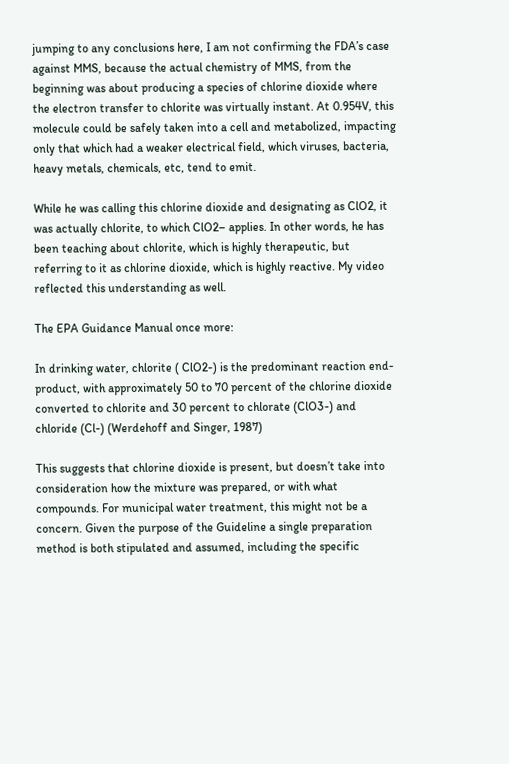jumping to any conclusions here, I am not confirming the FDA’s case against MMS, because the actual chemistry of MMS, from the beginning was about producing a species of chlorine dioxide where the electron transfer to chlorite was virtually instant. At 0.954V, this molecule could be safely taken into a cell and metabolized, impacting  only that which had a weaker electrical field, which viruses, bacteria, heavy metals, chemicals, etc, tend to emit.

While he was calling this chlorine dioxide and designating as ClO2, it was actually chlorite, to which ClO2– applies. In other words, he has been teaching about chlorite, which is highly therapeutic, but referring to it as chlorine dioxide, which is highly reactive. My video reflected this understanding as well.

The EPA Guidance Manual once more:

In drinking water, chlorite ( ClO2-) is the predominant reaction end-product, with approximately 50 to 70 percent of the chlorine dioxide converted to chlorite and 30 percent to chlorate (ClO3-) and chloride (Cl-) (Werdehoff and Singer, 1987)

This suggests that chlorine dioxide is present, but doesn’t take into consideration how the mixture was prepared, or with what compounds. For municipal water treatment, this might not be a concern. Given the purpose of the Guideline a single preparation method is both stipulated and assumed, including the specific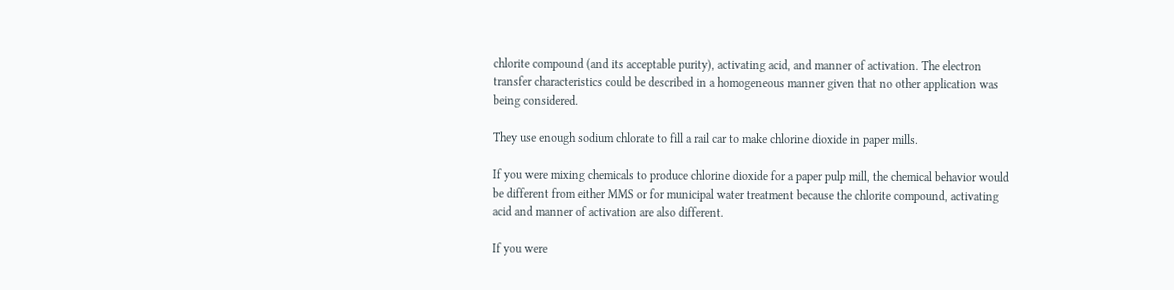chlorite compound (and its acceptable purity), activating acid, and manner of activation. The electron transfer characteristics could be described in a homogeneous manner given that no other application was being considered.

They use enough sodium chlorate to fill a rail car to make chlorine dioxide in paper mills.

If you were mixing chemicals to produce chlorine dioxide for a paper pulp mill, the chemical behavior would be different from either MMS or for municipal water treatment because the chlorite compound, activating acid and manner of activation are also different.

If you were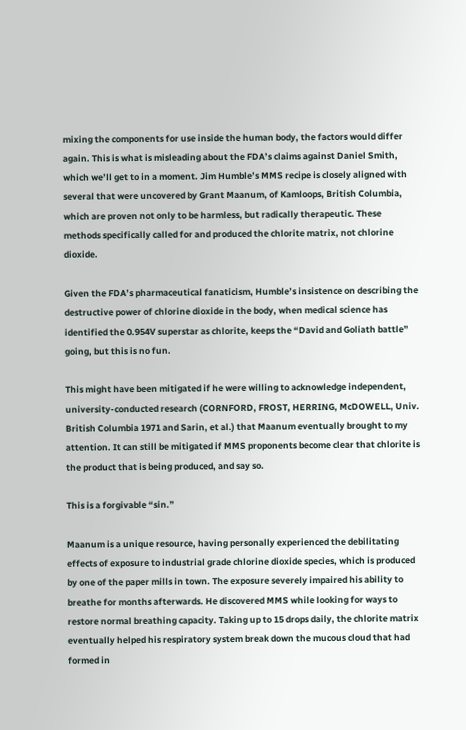mixing the components for use inside the human body, the factors would differ again. This is what is misleading about the FDA’s claims against Daniel Smith, which we’ll get to in a moment. Jim Humble’s MMS recipe is closely aligned with several that were uncovered by Grant Maanum, of Kamloops, British Columbia, which are proven not only to be harmless, but radically therapeutic. These methods specifically called for and produced the chlorite matrix, not chlorine dioxide.

Given the FDA’s pharmaceutical fanaticism, Humble’s insistence on describing the destructive power of chlorine dioxide in the body, when medical science has identified the 0.954V superstar as chlorite, keeps the “David and Goliath battle” going, but this is no fun.

This might have been mitigated if he were willing to acknowledge independent, university-conducted research (CORNFORD, FROST, HERRING, McDOWELL, Univ. British Columbia 1971 and Sarin, et al.) that Maanum eventually brought to my attention. It can still be mitigated if MMS proponents become clear that chlorite is the product that is being produced, and say so.

This is a forgivable “sin.”

Maanum is a unique resource, having personally experienced the debilitating effects of exposure to industrial grade chlorine dioxide species, which is produced by one of the paper mills in town. The exposure severely impaired his ability to breathe for months afterwards. He discovered MMS while looking for ways to restore normal breathing capacity. Taking up to 15 drops daily, the chlorite matrix eventually helped his respiratory system break down the mucous cloud that had formed in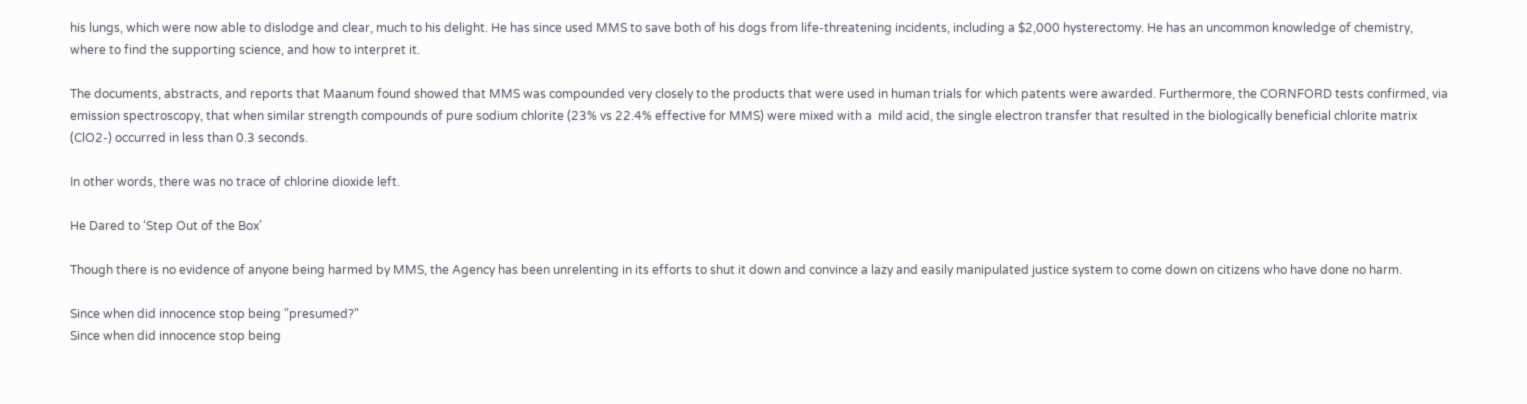his lungs, which were now able to dislodge and clear, much to his delight. He has since used MMS to save both of his dogs from life-threatening incidents, including a $2,000 hysterectomy. He has an uncommon knowledge of chemistry, where to find the supporting science, and how to interpret it.

The documents, abstracts, and reports that Maanum found showed that MMS was compounded very closely to the products that were used in human trials for which patents were awarded. Furthermore, the CORNFORD tests confirmed, via emission spectroscopy, that when similar strength compounds of pure sodium chlorite (23% vs 22.4% effective for MMS) were mixed with a  mild acid, the single electron transfer that resulted in the biologically beneficial chlorite matrix (ClO2-) occurred in less than 0.3 seconds.

In other words, there was no trace of chlorine dioxide left.

He Dared to ‘Step Out of the Box’

Though there is no evidence of anyone being harmed by MMS, the Agency has been unrelenting in its efforts to shut it down and convince a lazy and easily manipulated justice system to come down on citizens who have done no harm.

Since when did innocence stop being "presumed?"
Since when did innocence stop being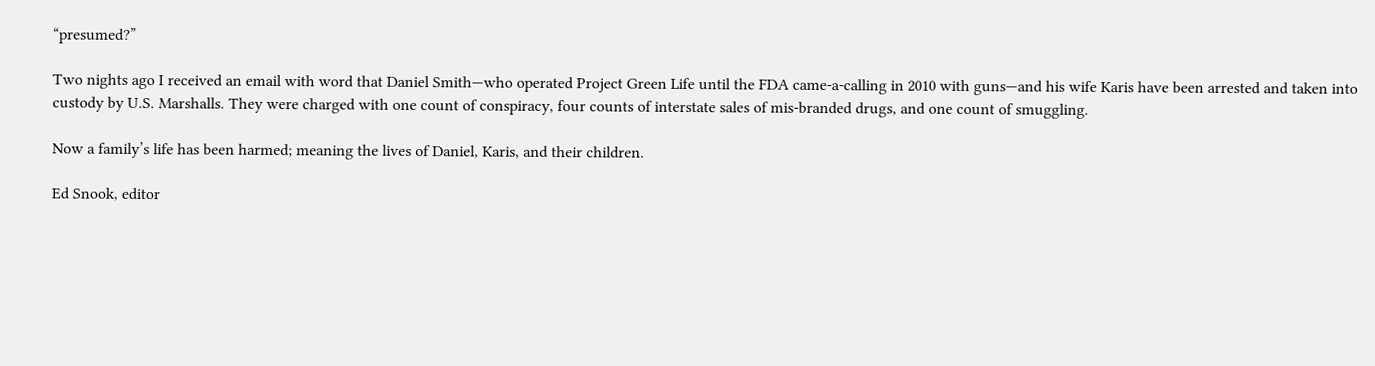“presumed?”

Two nights ago I received an email with word that Daniel Smith—who operated Project Green Life until the FDA came-a-calling in 2010 with guns—and his wife Karis have been arrested and taken into custody by U.S. Marshalls. They were charged with one count of conspiracy, four counts of interstate sales of mis-branded drugs, and one count of smuggling.

Now a family’s life has been harmed; meaning the lives of Daniel, Karis, and their children.

Ed Snook, editor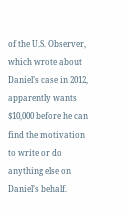of the U.S. Observer, which wrote about Daniel’s case in 2012, apparently wants $10,000 before he can find the motivation to write or do anything else on Daniel’s behalf.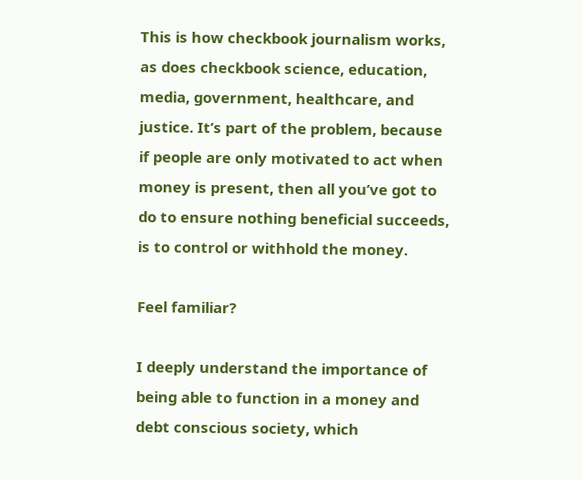This is how checkbook journalism works, as does checkbook science, education, media, government, healthcare, and justice. It’s part of the problem, because if people are only motivated to act when money is present, then all you’ve got to do to ensure nothing beneficial succeeds, is to control or withhold the money.

Feel familiar?

I deeply understand the importance of being able to function in a money and debt conscious society, which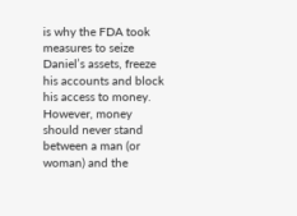is why the FDA took measures to seize Daniel’s assets, freeze his accounts and block his access to money. However, money should never stand between a man (or woman) and the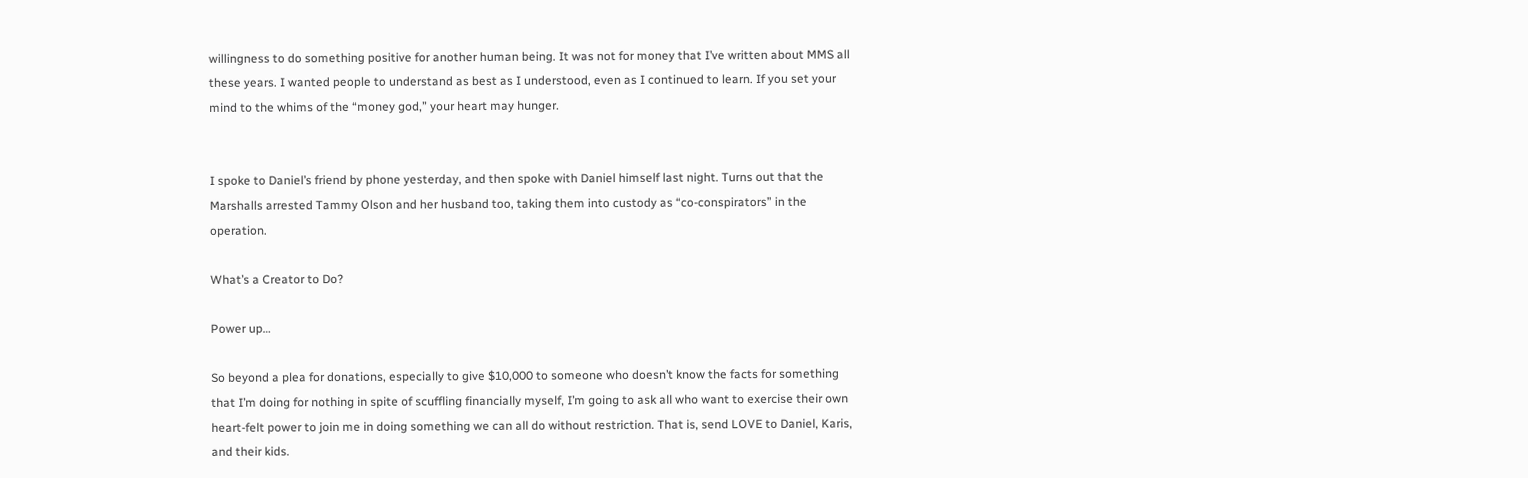willingness to do something positive for another human being. It was not for money that I’ve written about MMS all these years. I wanted people to understand as best as I understood, even as I continued to learn. If you set your mind to the whims of the “money god,” your heart may hunger.


I spoke to Daniel’s friend by phone yesterday, and then spoke with Daniel himself last night. Turns out that the Marshalls arrested Tammy Olson and her husband too, taking them into custody as “co-conspirators” in the operation.

What’s a Creator to Do?

Power up…

So beyond a plea for donations, especially to give $10,000 to someone who doesn’t know the facts for something that I’m doing for nothing in spite of scuffling financially myself, I’m going to ask all who want to exercise their own heart-felt power to join me in doing something we can all do without restriction. That is, send LOVE to Daniel, Karis, and their kids.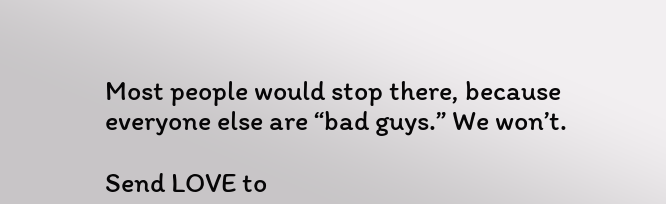Most people would stop there, because everyone else are “bad guys.” We won’t.

Send LOVE to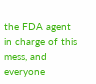the FDA agent in charge of this mess, and everyone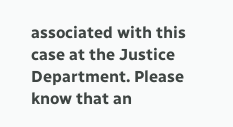associated with this case at the Justice Department. Please know that an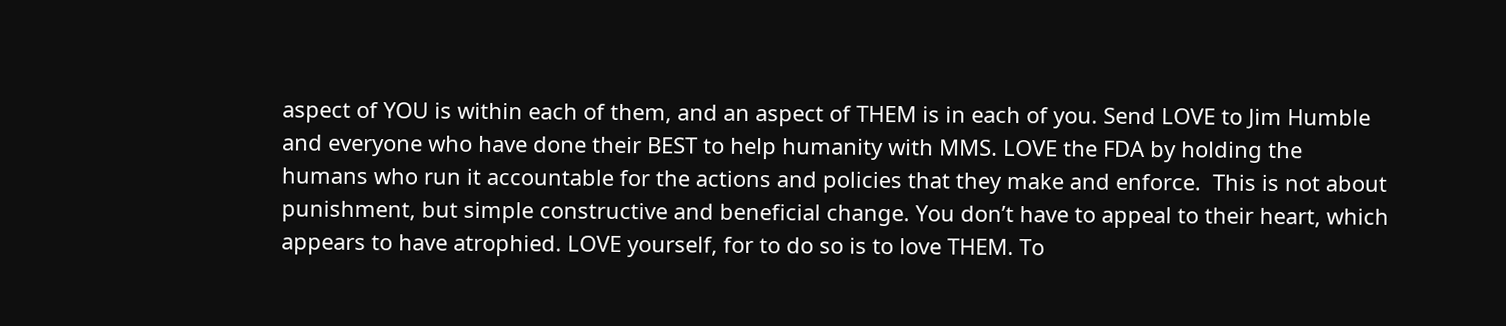aspect of YOU is within each of them, and an aspect of THEM is in each of you. Send LOVE to Jim Humble and everyone who have done their BEST to help humanity with MMS. LOVE the FDA by holding the humans who run it accountable for the actions and policies that they make and enforce.  This is not about punishment, but simple constructive and beneficial change. You don’t have to appeal to their heart, which appears to have atrophied. LOVE yourself, for to do so is to love THEM. To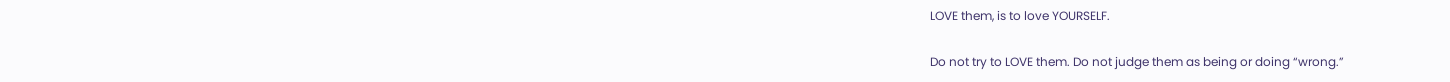LOVE them, is to love YOURSELF.

Do not try to LOVE them. Do not judge them as being or doing “wrong.”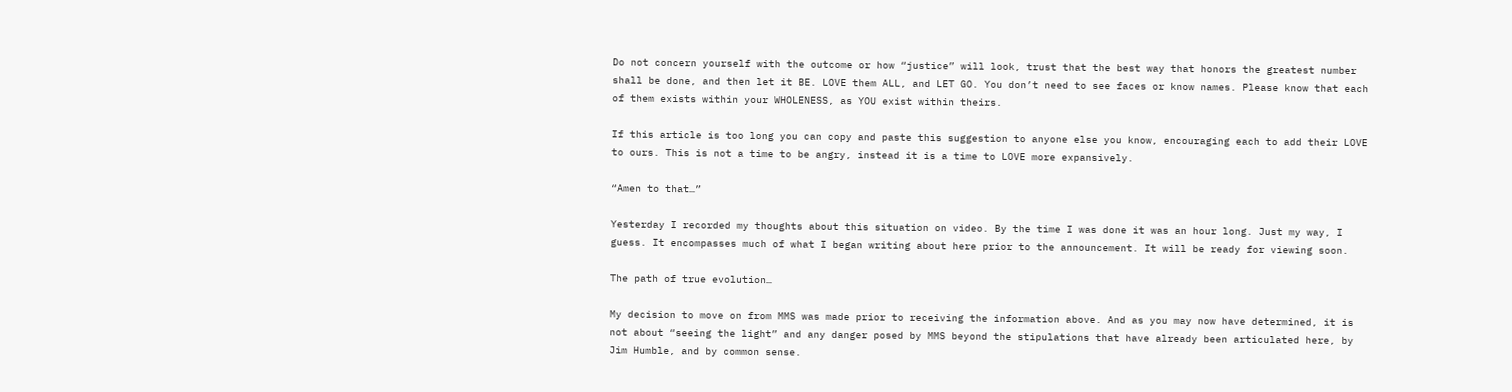Do not concern yourself with the outcome or how “justice” will look, trust that the best way that honors the greatest number shall be done, and then let it BE. LOVE them ALL, and LET GO. You don’t need to see faces or know names. Please know that each of them exists within your WHOLENESS, as YOU exist within theirs.

If this article is too long you can copy and paste this suggestion to anyone else you know, encouraging each to add their LOVE to ours. This is not a time to be angry, instead it is a time to LOVE more expansively.

“Amen to that…”

Yesterday I recorded my thoughts about this situation on video. By the time I was done it was an hour long. Just my way, I guess. It encompasses much of what I began writing about here prior to the announcement. It will be ready for viewing soon.

The path of true evolution…

My decision to move on from MMS was made prior to receiving the information above. And as you may now have determined, it is not about “seeing the light” and any danger posed by MMS beyond the stipulations that have already been articulated here, by Jim Humble, and by common sense.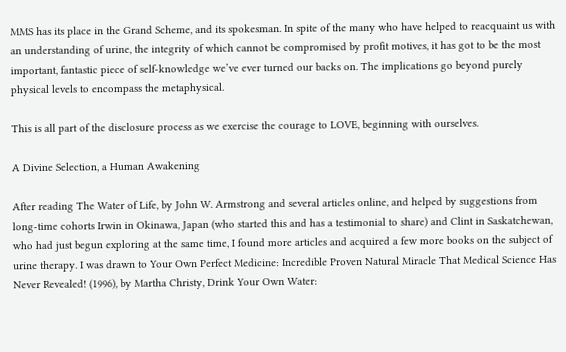MMS has its place in the Grand Scheme, and its spokesman. In spite of the many who have helped to reacquaint us with an understanding of urine, the integrity of which cannot be compromised by profit motives, it has got to be the most important, fantastic piece of self-knowledge we’ve ever turned our backs on. The implications go beyond purely physical levels to encompass the metaphysical.

This is all part of the disclosure process as we exercise the courage to LOVE, beginning with ourselves.

A Divine Selection, a Human Awakening

After reading The Water of Life, by John W. Armstrong and several articles online, and helped by suggestions from long-time cohorts Irwin in Okinawa, Japan (who started this and has a testimonial to share) and Clint in Saskatchewan, who had just begun exploring at the same time, I found more articles and acquired a few more books on the subject of urine therapy. I was drawn to Your Own Perfect Medicine: Incredible Proven Natural Miracle That Medical Science Has Never Revealed! (1996), by Martha Christy, Drink Your Own Water: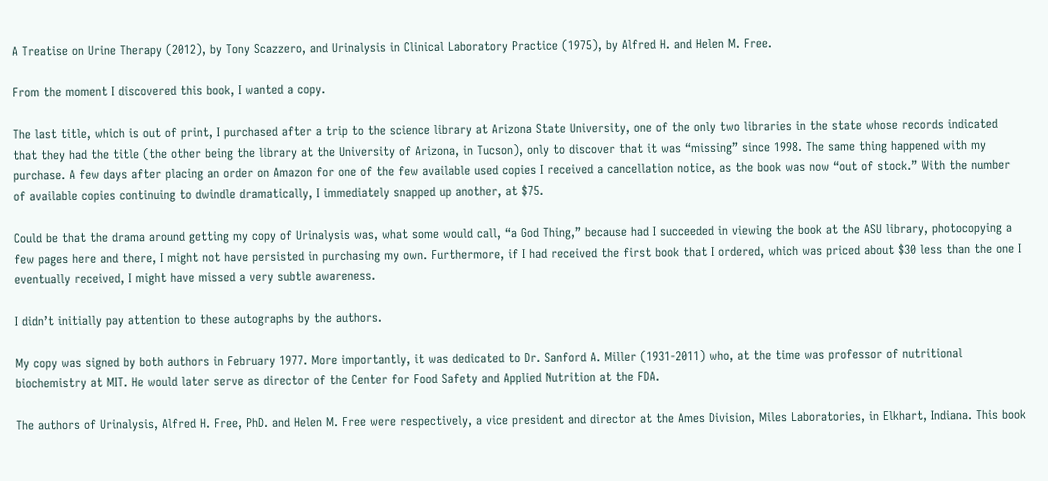A Treatise on Urine Therapy (2012), by Tony Scazzero, and Urinalysis in Clinical Laboratory Practice (1975), by Alfred H. and Helen M. Free.

From the moment I discovered this book, I wanted a copy.

The last title, which is out of print, I purchased after a trip to the science library at Arizona State University, one of the only two libraries in the state whose records indicated that they had the title (the other being the library at the University of Arizona, in Tucson), only to discover that it was “missing” since 1998. The same thing happened with my purchase. A few days after placing an order on Amazon for one of the few available used copies I received a cancellation notice, as the book was now “out of stock.” With the number of available copies continuing to dwindle dramatically, I immediately snapped up another, at $75.

Could be that the drama around getting my copy of Urinalysis was, what some would call, “a God Thing,” because had I succeeded in viewing the book at the ASU library, photocopying a few pages here and there, I might not have persisted in purchasing my own. Furthermore, if I had received the first book that I ordered, which was priced about $30 less than the one I eventually received, I might have missed a very subtle awareness.

I didn’t initially pay attention to these autographs by the authors.

My copy was signed by both authors in February 1977. More importantly, it was dedicated to Dr. Sanford A. Miller (1931-2011) who, at the time was professor of nutritional biochemistry at MIT. He would later serve as director of the Center for Food Safety and Applied Nutrition at the FDA.

The authors of Urinalysis, Alfred H. Free, PhD. and Helen M. Free were respectively, a vice president and director at the Ames Division, Miles Laboratories, in Elkhart, Indiana. This book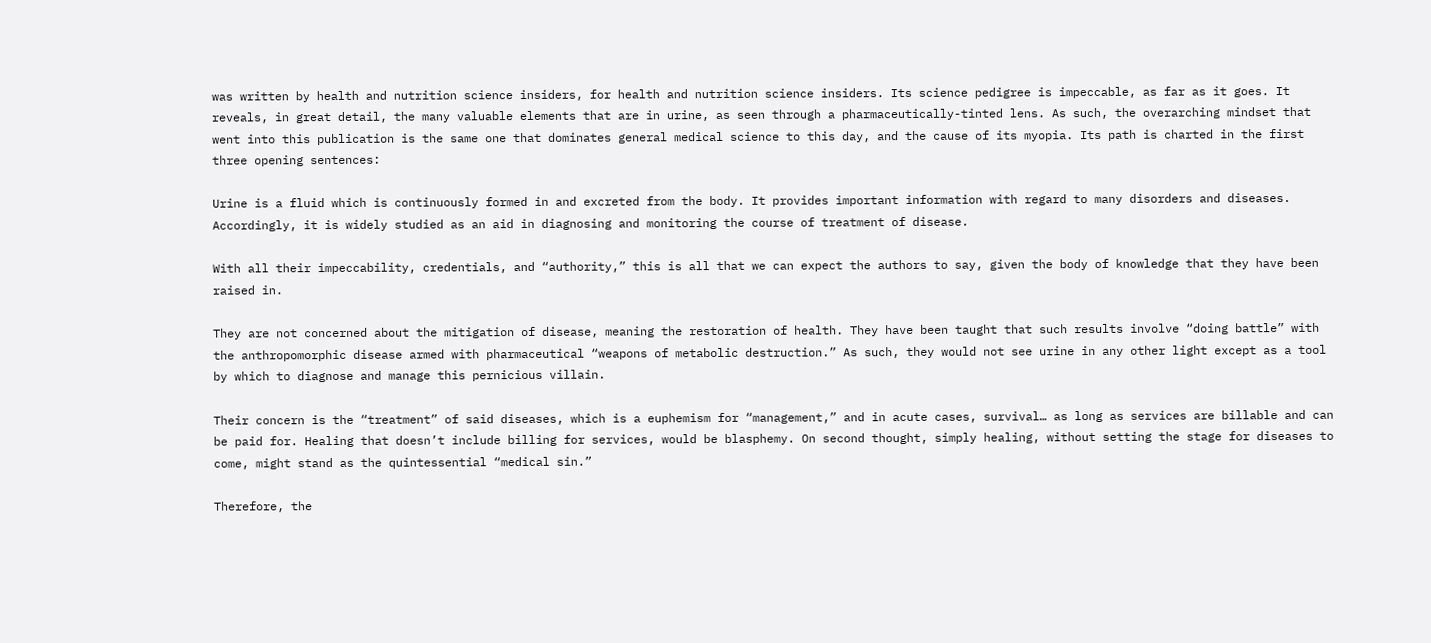was written by health and nutrition science insiders, for health and nutrition science insiders. Its science pedigree is impeccable, as far as it goes. It reveals, in great detail, the many valuable elements that are in urine, as seen through a pharmaceutically-tinted lens. As such, the overarching mindset that went into this publication is the same one that dominates general medical science to this day, and the cause of its myopia. Its path is charted in the first three opening sentences:

Urine is a fluid which is continuously formed in and excreted from the body. It provides important information with regard to many disorders and diseases. Accordingly, it is widely studied as an aid in diagnosing and monitoring the course of treatment of disease.

With all their impeccability, credentials, and “authority,” this is all that we can expect the authors to say, given the body of knowledge that they have been raised in.

They are not concerned about the mitigation of disease, meaning the restoration of health. They have been taught that such results involve “doing battle” with the anthropomorphic disease armed with pharmaceutical “weapons of metabolic destruction.” As such, they would not see urine in any other light except as a tool by which to diagnose and manage this pernicious villain.

Their concern is the “treatment” of said diseases, which is a euphemism for “management,” and in acute cases, survival… as long as services are billable and can be paid for. Healing that doesn’t include billing for services, would be blasphemy. On second thought, simply healing, without setting the stage for diseases to come, might stand as the quintessential “medical sin.”

Therefore, the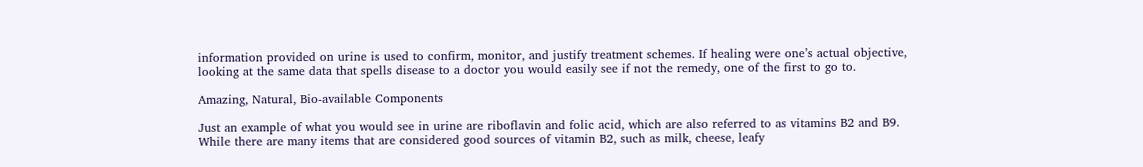information provided on urine is used to confirm, monitor, and justify treatment schemes. If healing were one’s actual objective, looking at the same data that spells disease to a doctor you would easily see if not the remedy, one of the first to go to.

Amazing, Natural, Bio-available Components

Just an example of what you would see in urine are riboflavin and folic acid, which are also referred to as vitamins B2 and B9. While there are many items that are considered good sources of vitamin B2, such as milk, cheese, leafy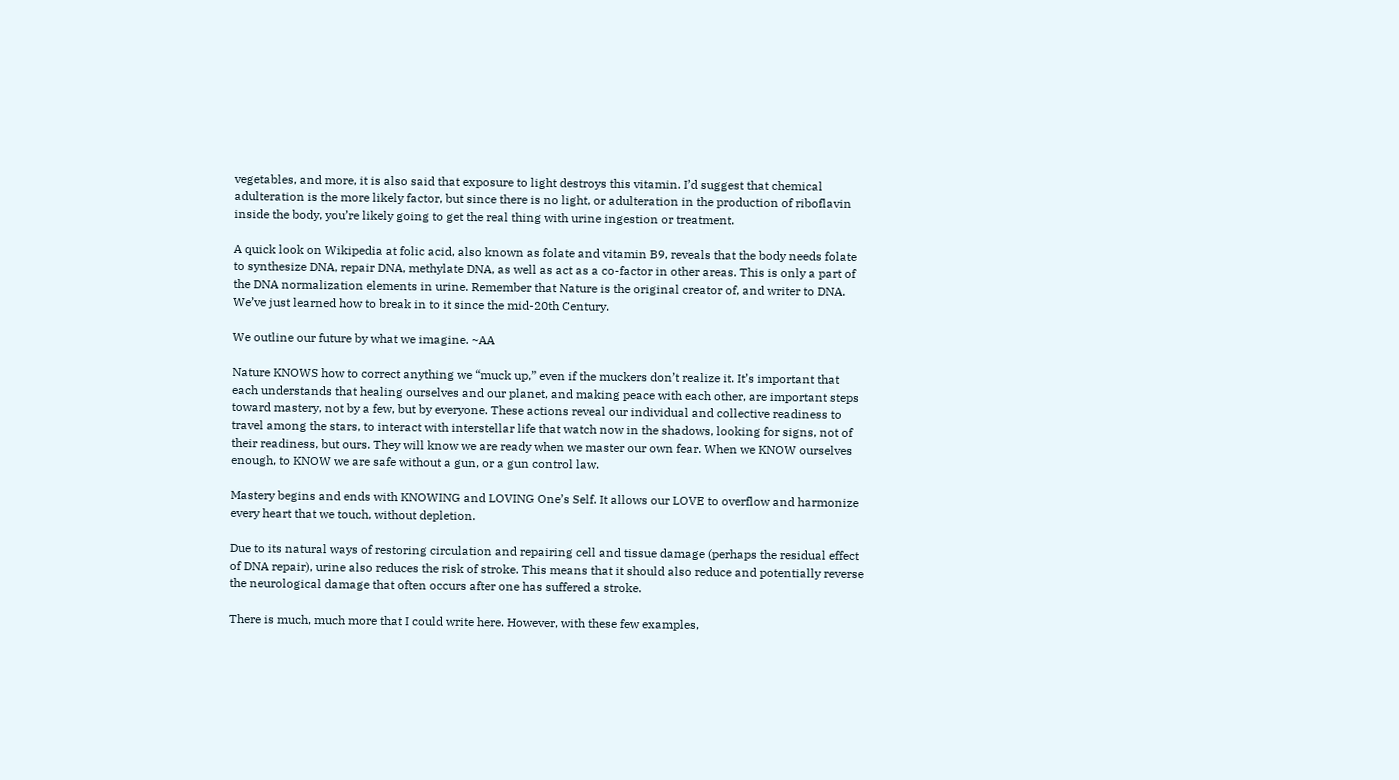vegetables, and more, it is also said that exposure to light destroys this vitamin. I’d suggest that chemical adulteration is the more likely factor, but since there is no light, or adulteration in the production of riboflavin inside the body, you’re likely going to get the real thing with urine ingestion or treatment.

A quick look on Wikipedia at folic acid, also known as folate and vitamin B9, reveals that the body needs folate to synthesize DNA, repair DNA, methylate DNA, as well as act as a co-factor in other areas. This is only a part of the DNA normalization elements in urine. Remember that Nature is the original creator of, and writer to DNA. We’ve just learned how to break in to it since the mid-20th Century.

We outline our future by what we imagine. ~AA

Nature KNOWS how to correct anything we “muck up,” even if the muckers don’t realize it. It’s important that each understands that healing ourselves and our planet, and making peace with each other, are important steps toward mastery, not by a few, but by everyone. These actions reveal our individual and collective readiness to travel among the stars, to interact with interstellar life that watch now in the shadows, looking for signs, not of their readiness, but ours. They will know we are ready when we master our own fear. When we KNOW ourselves enough, to KNOW we are safe without a gun, or a gun control law.

Mastery begins and ends with KNOWING and LOVING One’s Self. It allows our LOVE to overflow and harmonize every heart that we touch, without depletion.

Due to its natural ways of restoring circulation and repairing cell and tissue damage (perhaps the residual effect of DNA repair), urine also reduces the risk of stroke. This means that it should also reduce and potentially reverse the neurological damage that often occurs after one has suffered a stroke.

There is much, much more that I could write here. However, with these few examples,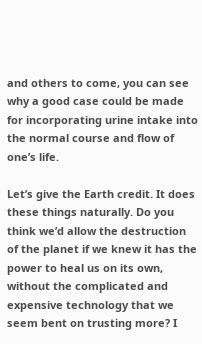and others to come, you can see why a good case could be made for incorporating urine intake into the normal course and flow of one’s life.

Let’s give the Earth credit. It does these things naturally. Do you think we’d allow the destruction of the planet if we knew it has the power to heal us on its own, without the complicated and expensive technology that we seem bent on trusting more? I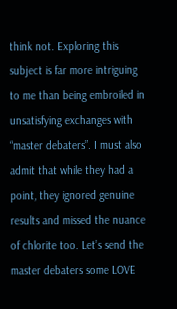think not. Exploring this subject is far more intriguing to me than being embroiled in unsatisfying exchanges with “master debaters”. I must also admit that while they had a point, they ignored genuine results and missed the nuance of chlorite too. Let’s send the master debaters some LOVE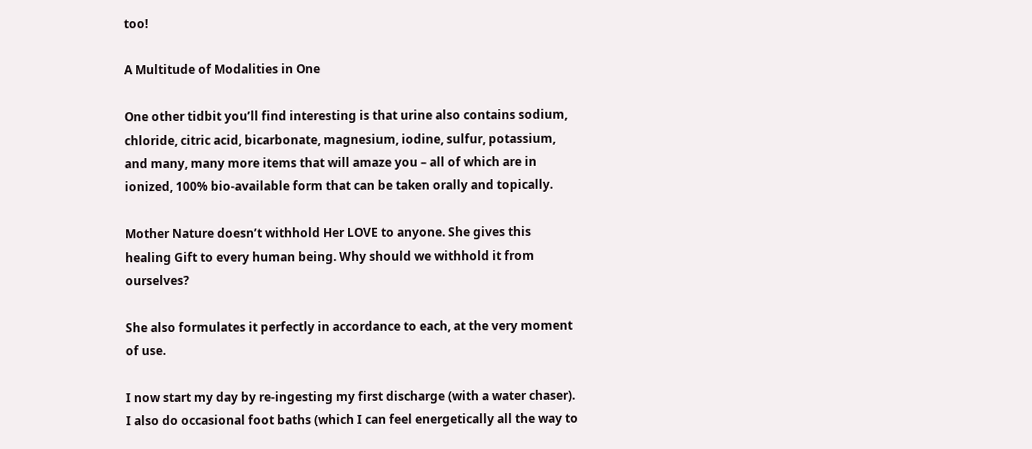too!

A Multitude of Modalities in One

One other tidbit you’ll find interesting is that urine also contains sodium, chloride, citric acid, bicarbonate, magnesium, iodine, sulfur, potassium, and many, many more items that will amaze you – all of which are in ionized, 100% bio-available form that can be taken orally and topically.

Mother Nature doesn’t withhold Her LOVE to anyone. She gives this healing Gift to every human being. Why should we withhold it from ourselves?

She also formulates it perfectly in accordance to each, at the very moment of use.

I now start my day by re-ingesting my first discharge (with a water chaser). I also do occasional foot baths (which I can feel energetically all the way to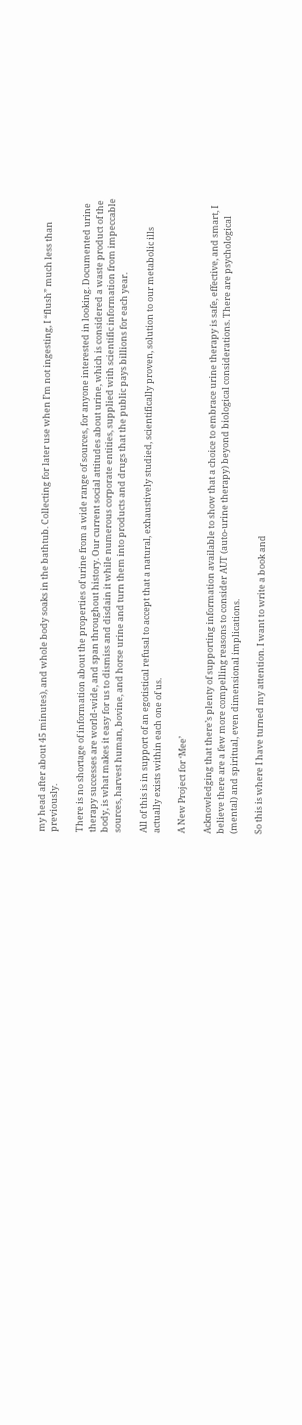my head after about 45 minutes), and whole body soaks in the bathtub. Collecting for later use when I’m not ingesting, I “flush” much less than previously.

There is no shortage of information about the properties of urine from a wide range of sources, for anyone interested in looking. Documented urine therapy successes are world-wide, and span throughout history. Our current social attitudes about urine, which is considered a waste product of the body, is what makes it easy for us to dismiss and disdain it while numerous corporate entities, supplied with scientific information from impeccable sources, harvest human, bovine, and horse urine and turn them into products and drugs that the public pays billions for each year.

All of this is in support of an egotistical refusal to accept that a natural, exhaustively studied, scientifically proven, solution to our metabolic ills actually exists within each one of us.

A New Project for ‘Mee’

Acknowledging that there’s plenty of supporting information available to show that a choice to embrace urine therapy is safe, effective, and smart, I believe there are a few more compelling reasons to consider AUT (auto-urine therapy) beyond biological considerations. There are psychological (mental) and spiritual, even dimensional implications.

So this is where I have turned my attention. I want to write a book and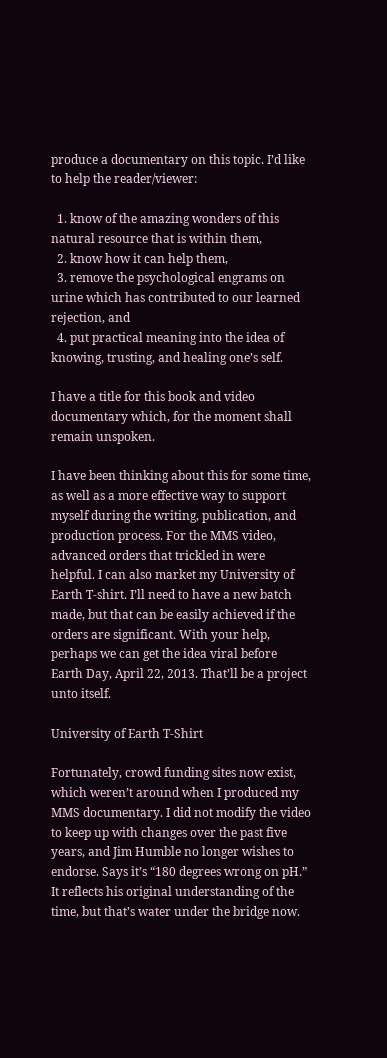produce a documentary on this topic. I’d like to help the reader/viewer:

  1. know of the amazing wonders of this natural resource that is within them,
  2. know how it can help them,
  3. remove the psychological engrams on urine which has contributed to our learned rejection, and
  4. put practical meaning into the idea of knowing, trusting, and healing one’s self.

I have a title for this book and video documentary which, for the moment shall remain unspoken.

I have been thinking about this for some time, as well as a more effective way to support myself during the writing, publication, and production process. For the MMS video, advanced orders that trickled in were helpful. I can also market my University of Earth T-shirt. I’ll need to have a new batch made, but that can be easily achieved if the orders are significant. With your help, perhaps we can get the idea viral before Earth Day, April 22, 2013. That’ll be a project unto itself.

University of Earth T-Shirt

Fortunately, crowd funding sites now exist, which weren’t around when I produced my MMS documentary. I did not modify the video to keep up with changes over the past five years, and Jim Humble no longer wishes to endorse. Says it’s “180 degrees wrong on pH.” It reflects his original understanding of the time, but that’s water under the bridge now.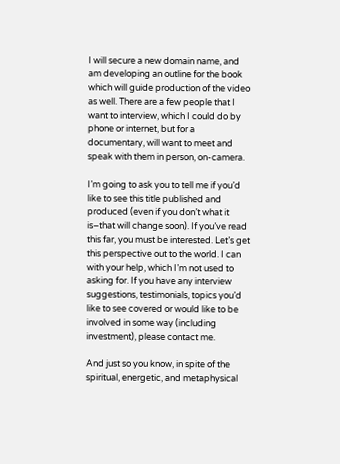I will secure a new domain name, and am developing an outline for the book which will guide production of the video as well. There are a few people that I want to interview, which I could do by phone or internet, but for a documentary, will want to meet and speak with them in person, on-camera.

I’m going to ask you to tell me if you’d like to see this title published and produced (even if you don’t what it is–that will change soon). If you’ve read this far, you must be interested. Let’s get this perspective out to the world. I can with your help, which I’m not used to asking for. If you have any interview suggestions, testimonials, topics you’d like to see covered or would like to be involved in some way (including investment), please contact me.

And just so you know, in spite of the spiritual, energetic, and metaphysical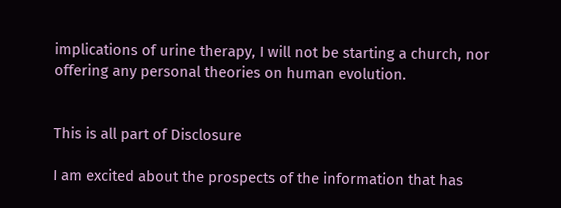implications of urine therapy, I will not be starting a church, nor offering any personal theories on human evolution.


This is all part of Disclosure

I am excited about the prospects of the information that has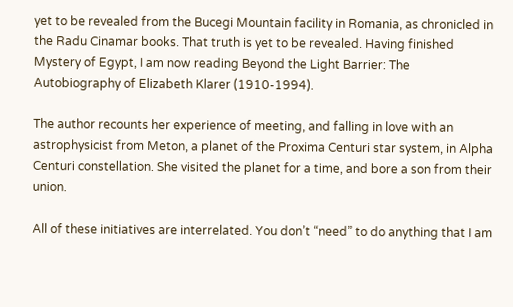yet to be revealed from the Bucegi Mountain facility in Romania, as chronicled in the Radu Cinamar books. That truth is yet to be revealed. Having finished Mystery of Egypt, I am now reading Beyond the Light Barrier: The Autobiography of Elizabeth Klarer (1910-1994).

The author recounts her experience of meeting, and falling in love with an astrophysicist from Meton, a planet of the Proxima Centuri star system, in Alpha Centuri constellation. She visited the planet for a time, and bore a son from their union.

All of these initiatives are interrelated. You don’t “need” to do anything that I am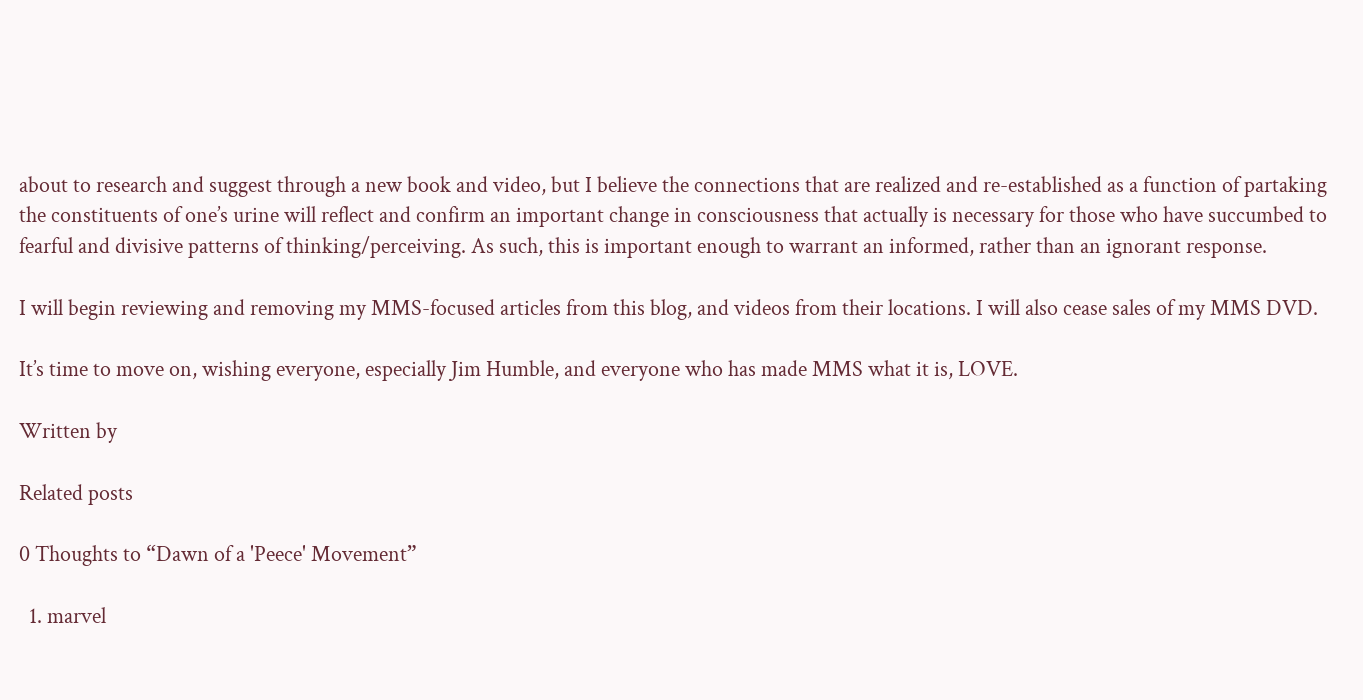about to research and suggest through a new book and video, but I believe the connections that are realized and re-established as a function of partaking the constituents of one’s urine will reflect and confirm an important change in consciousness that actually is necessary for those who have succumbed to fearful and divisive patterns of thinking/perceiving. As such, this is important enough to warrant an informed, rather than an ignorant response.

I will begin reviewing and removing my MMS-focused articles from this blog, and videos from their locations. I will also cease sales of my MMS DVD.

It’s time to move on, wishing everyone, especially Jim Humble, and everyone who has made MMS what it is, LOVE.

Written by

Related posts

0 Thoughts to “Dawn of a 'Peece' Movement”

  1. marvel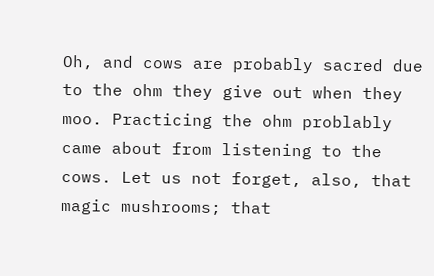Oh, and cows are probably sacred due to the ohm they give out when they moo. Practicing the ohm problably came about from listening to the cows. Let us not forget, also, that magic mushrooms; that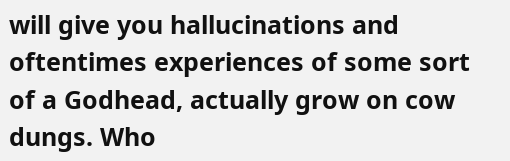will give you hallucinations and oftentimes experiences of some sort of a Godhead, actually grow on cow dungs. Who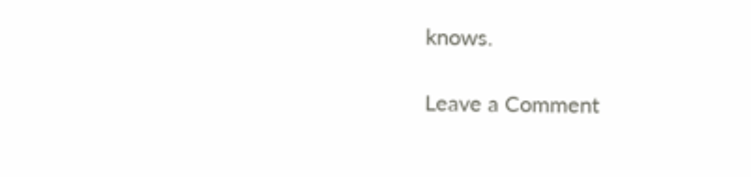knows.

Leave a Comment